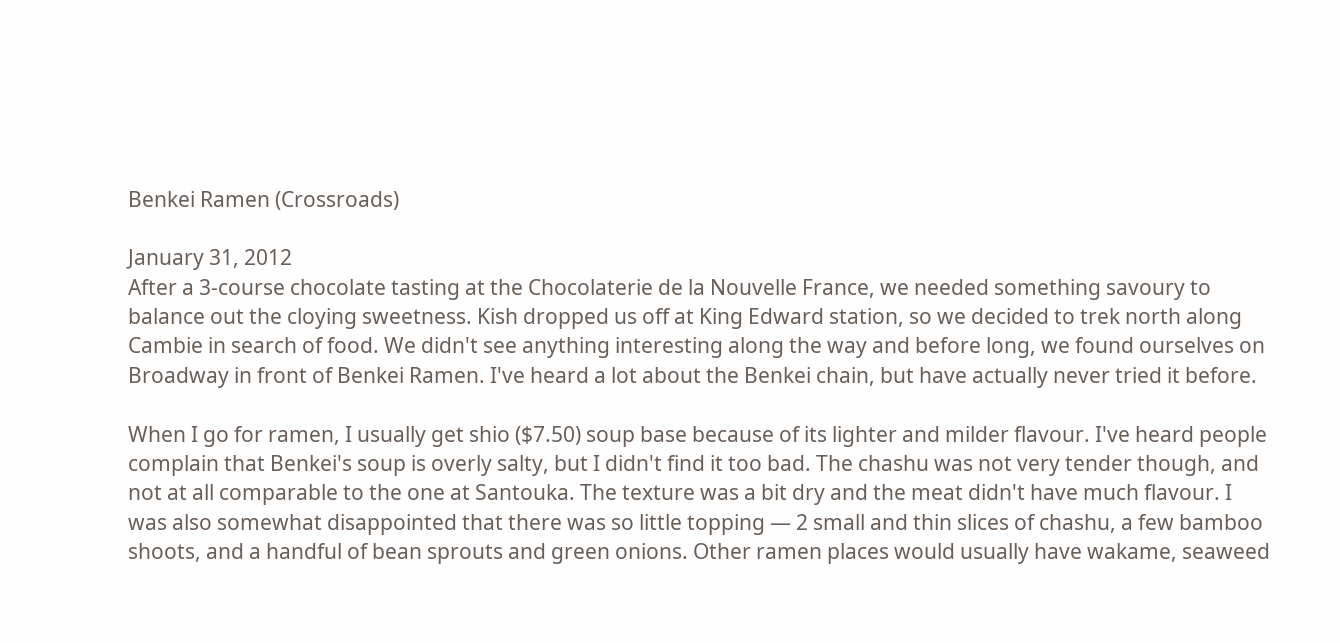Benkei Ramen (Crossroads)

January 31, 2012
After a 3-course chocolate tasting at the Chocolaterie de la Nouvelle France, we needed something savoury to balance out the cloying sweetness. Kish dropped us off at King Edward station, so we decided to trek north along Cambie in search of food. We didn't see anything interesting along the way and before long, we found ourselves on Broadway in front of Benkei Ramen. I've heard a lot about the Benkei chain, but have actually never tried it before.

When I go for ramen, I usually get shio ($7.50) soup base because of its lighter and milder flavour. I've heard people complain that Benkei's soup is overly salty, but I didn't find it too bad. The chashu was not very tender though, and not at all comparable to the one at Santouka. The texture was a bit dry and the meat didn't have much flavour. I was also somewhat disappointed that there was so little topping — 2 small and thin slices of chashu, a few bamboo shoots, and a handful of bean sprouts and green onions. Other ramen places would usually have wakame, seaweed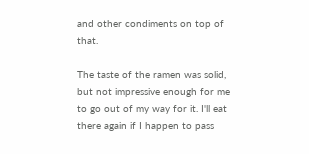and other condiments on top of that.

The taste of the ramen was solid, but not impressive enough for me to go out of my way for it. I'll eat there again if I happen to pass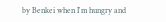by Benkei when I'm hungry and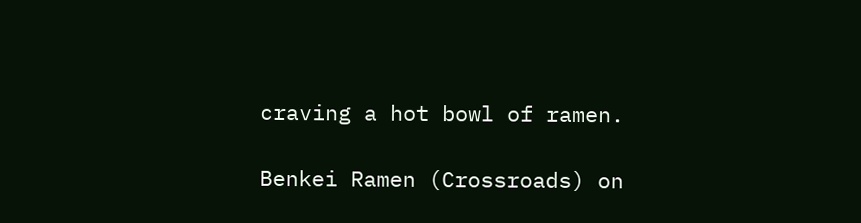craving a hot bowl of ramen.

Benkei Ramen (Crossroads) on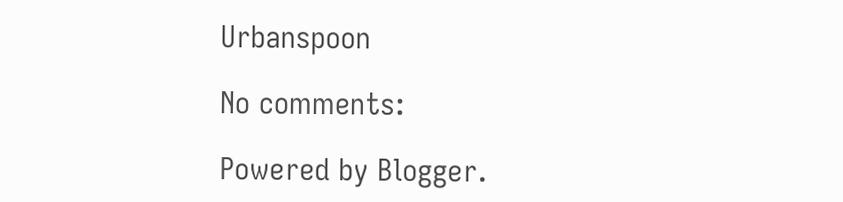Urbanspoon

No comments:

Powered by Blogger.